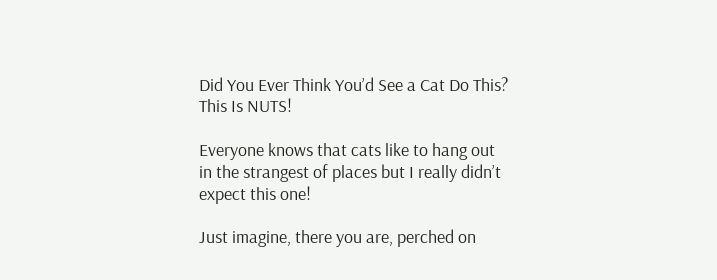Did You Ever Think You’d See a Cat Do This? This Is NUTS!

Everyone knows that cats like to hang out in the strangest of places but I really didn’t expect this one!

Just imagine, there you are, perched on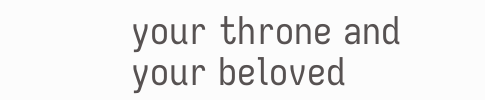your throne and your beloved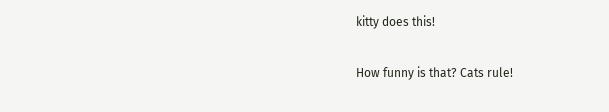kitty does this!

How funny is that? Cats rule!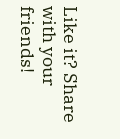Like it? Share with your friends!